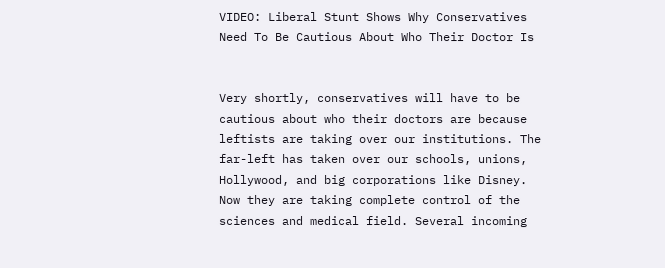VIDEO: Liberal Stunt Shows Why Conservatives Need To Be Cautious About Who Their Doctor Is


Very shortly, conservatives will have to be cautious about who their doctors are because leftists are taking over our institutions. The far-left has taken over our schools, unions, Hollywood, and big corporations like Disney. Now they are taking complete control of the sciences and medical field. Several incoming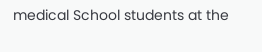medical School students at the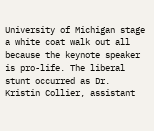University of Michigan stage a white coat walk out all because the keynote speaker is pro-life. The liberal stunt occurred as Dr. Kristin Collier, assistant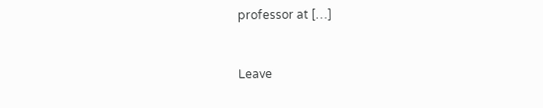professor at […]


Leave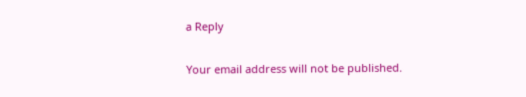a Reply

Your email address will not be published.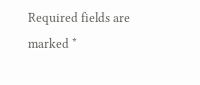Required fields are marked *